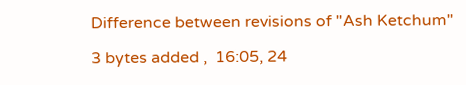Difference between revisions of "Ash Ketchum"

3 bytes added ,  16:05, 24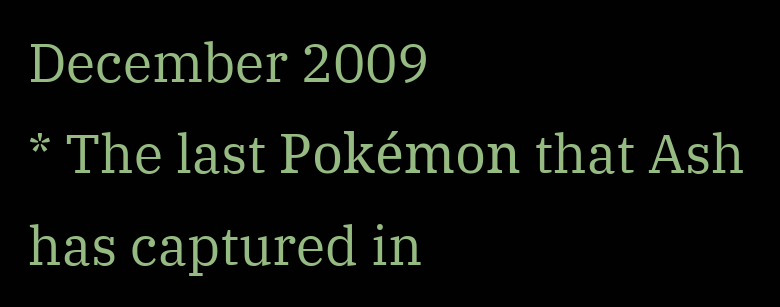December 2009
* The last Pokémon that Ash has captured in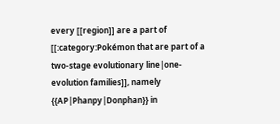every [[region]] are a part of [[:category:Pokémon that are part of a two-stage evolutionary line|one-evolution families]], namely {{AP|Phanpy|Donphan}} in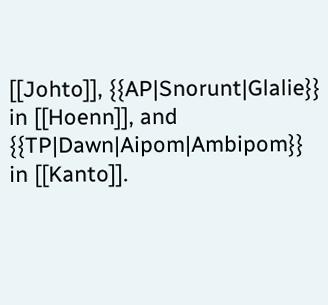[[Johto]], {{AP|Snorunt|Glalie}} in [[Hoenn]], and {{TP|Dawn|Aipom|Ambipom}} in [[Kanto]].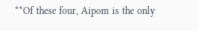**Of these four, Aipom is the only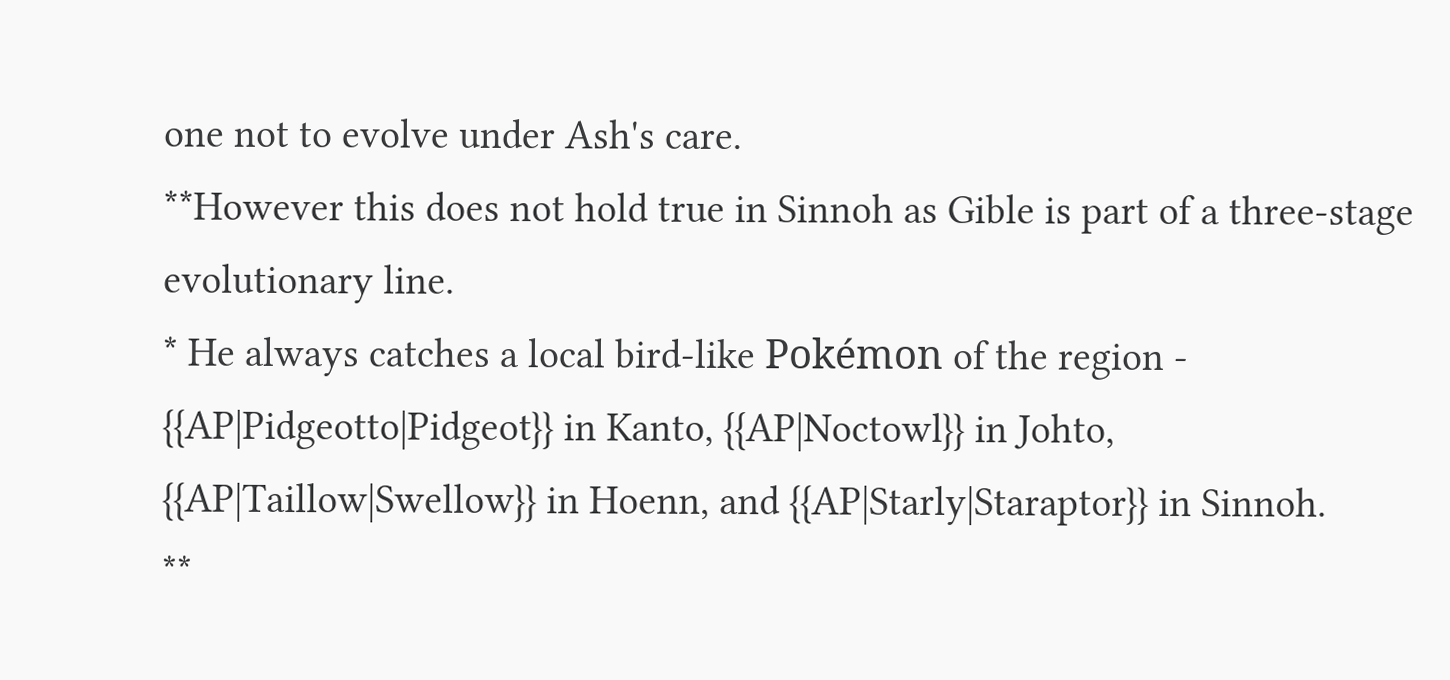one not to evolve under Ash's care.
**However this does not hold true in Sinnoh as Gible is part of a three-stage evolutionary line.
* He always catches a local bird-like Pokémon of the region - {{AP|Pidgeotto|Pidgeot}} in Kanto, {{AP|Noctowl}} in Johto, {{AP|Taillow|Swellow}} in Hoenn, and {{AP|Starly|Staraptor}} in Sinnoh.
**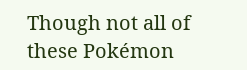Though not all of these Pokémon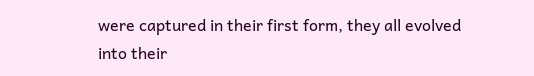were captured in their first form, they all evolved into their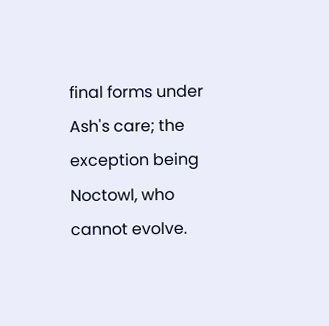final forms under Ash's care; the exception being Noctowl, who cannot evolve.